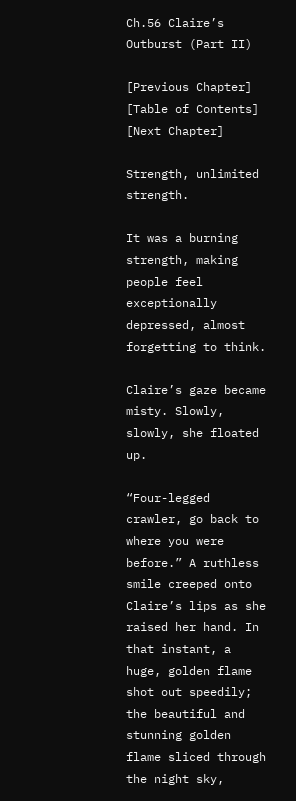Ch.56 Claire’s Outburst (Part II)

[Previous Chapter]   [Table of Contents]   [Next Chapter]

Strength, unlimited strength.

It was a burning strength, making people feel exceptionally depressed, almost forgetting to think.

Claire’s gaze became misty. Slowly, slowly, she floated up.

“Four-legged crawler, go back to where you were before.” A ruthless smile creeped onto Claire’s lips as she raised her hand. In that instant, a huge, golden flame shot out speedily; the beautiful and stunning golden flame sliced through the night sky,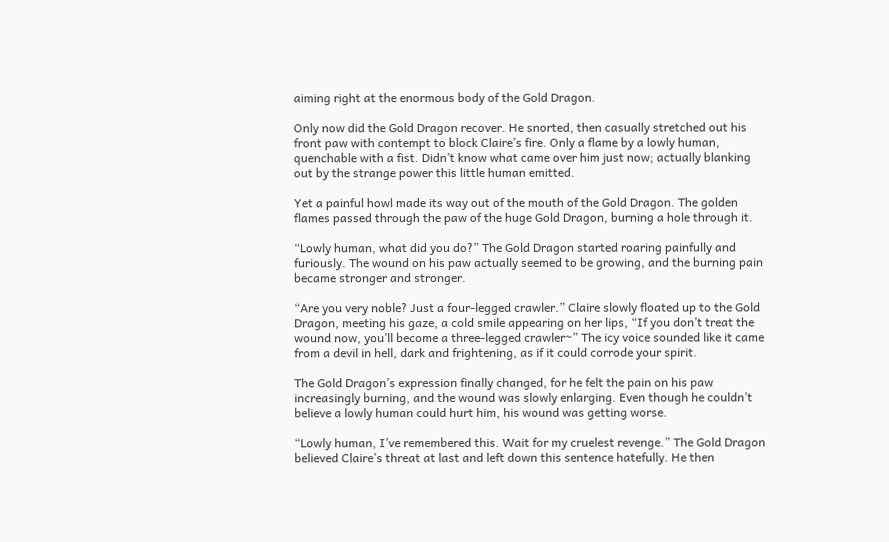aiming right at the enormous body of the Gold Dragon.

Only now did the Gold Dragon recover. He snorted, then casually stretched out his front paw with contempt to block Claire’s fire. Only a flame by a lowly human, quenchable with a fist. Didn’t know what came over him just now; actually blanking out by the strange power this little human emitted.

Yet a painful howl made its way out of the mouth of the Gold Dragon. The golden flames passed through the paw of the huge Gold Dragon, burning a hole through it.

“Lowly human, what did you do?” The Gold Dragon started roaring painfully and furiously. The wound on his paw actually seemed to be growing, and the burning pain became stronger and stronger.

“Are you very noble? Just a four-legged crawler.” Claire slowly floated up to the Gold Dragon, meeting his gaze, a cold smile appearing on her lips, “If you don’t treat the wound now, you’ll become a three-legged crawler~” The icy voice sounded like it came from a devil in hell, dark and frightening, as if it could corrode your spirit.

The Gold Dragon’s expression finally changed, for he felt the pain on his paw increasingly burning, and the wound was slowly enlarging. Even though he couldn’t believe a lowly human could hurt him, his wound was getting worse.

“Lowly human, I’ve remembered this. Wait for my cruelest revenge.” The Gold Dragon believed Claire’s threat at last and left down this sentence hatefully. He then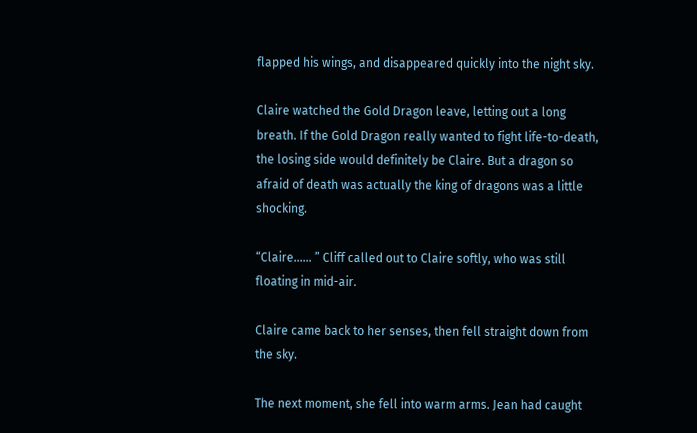flapped his wings, and disappeared quickly into the night sky.

Claire watched the Gold Dragon leave, letting out a long breath. If the Gold Dragon really wanted to fight life-to-death, the losing side would definitely be Claire. But a dragon so afraid of death was actually the king of dragons was a little shocking.

“Claire…… ” Cliff called out to Claire softly, who was still floating in mid-air.

Claire came back to her senses, then fell straight down from the sky.

The next moment, she fell into warm arms. Jean had caught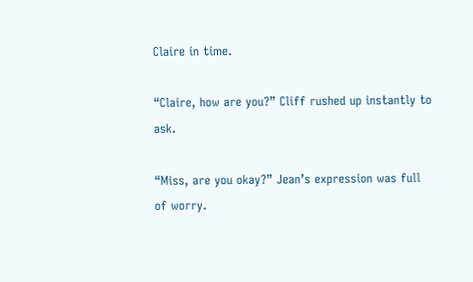Claire in time.

“Claire, how are you?” Cliff rushed up instantly to ask.

“Miss, are you okay?” Jean’s expression was full of worry.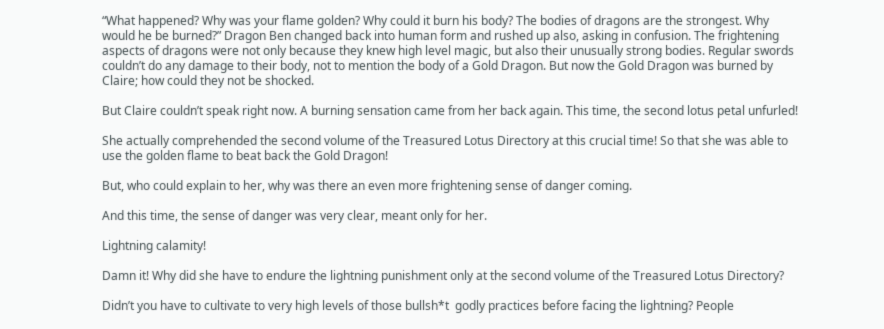“What happened? Why was your flame golden? Why could it burn his body? The bodies of dragons are the strongest. Why would he be burned?” Dragon Ben changed back into human form and rushed up also, asking in confusion. The frightening aspects of dragons were not only because they knew high level magic, but also their unusually strong bodies. Regular swords couldn’t do any damage to their body, not to mention the body of a Gold Dragon. But now the Gold Dragon was burned by Claire; how could they not be shocked.

But Claire couldn’t speak right now. A burning sensation came from her back again. This time, the second lotus petal unfurled!

She actually comprehended the second volume of the Treasured Lotus Directory at this crucial time! So that she was able to use the golden flame to beat back the Gold Dragon!

But, who could explain to her, why was there an even more frightening sense of danger coming.

And this time, the sense of danger was very clear, meant only for her.

Lightning calamity!

Damn it! Why did she have to endure the lightning punishment only at the second volume of the Treasured Lotus Directory?

Didn’t you have to cultivate to very high levels of those bullsh*t  godly practices before facing the lightning? People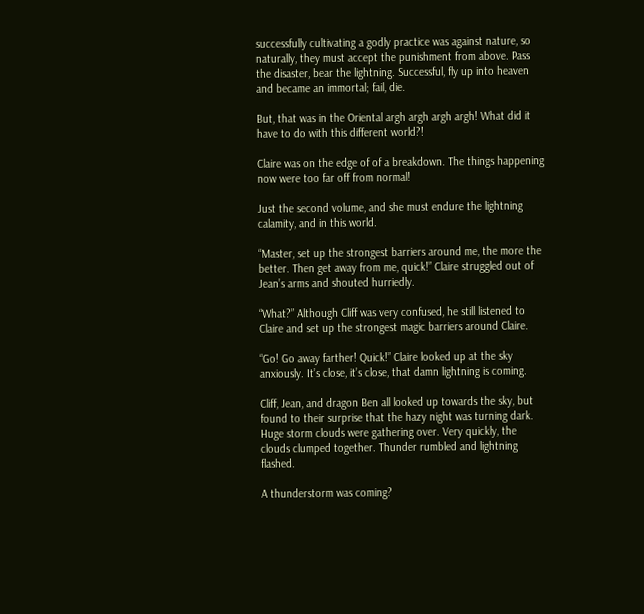successfully cultivating a godly practice was against nature, so naturally, they must accept the punishment from above. Pass the disaster, bear the lightning. Successful, fly up into heaven and became an immortal; fail, die.

But, that was in the Oriental argh argh argh argh! What did it have to do with this different world?!

Claire was on the edge of of a breakdown. The things happening now were too far off from normal!

Just the second volume, and she must endure the lightning calamity, and in this world.

“Master, set up the strongest barriers around me, the more the better. Then get away from me, quick!” Claire struggled out of Jean’s arms and shouted hurriedly.

“What?” Although Cliff was very confused, he still listened to Claire and set up the strongest magic barriers around Claire.

“Go! Go away farther! Quick!” Claire looked up at the sky anxiously. It’s close, it’s close, that damn lightning is coming.

Cliff, Jean, and dragon Ben all looked up towards the sky, but found to their surprise that the hazy night was turning dark. Huge storm clouds were gathering over. Very quickly, the clouds clumped together. Thunder rumbled and lightning flashed.

A thunderstorm was coming?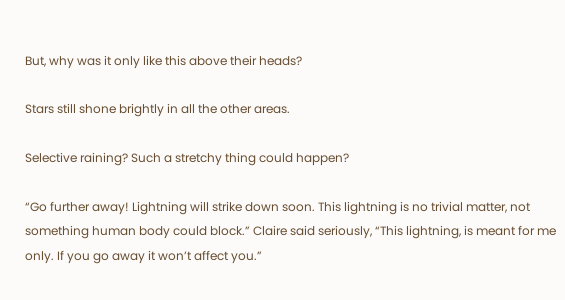But, why was it only like this above their heads?

Stars still shone brightly in all the other areas.

Selective raining? Such a stretchy thing could happen?

“Go further away! Lightning will strike down soon. This lightning is no trivial matter, not something human body could block.” Claire said seriously, “This lightning, is meant for me only. If you go away it won’t affect you.”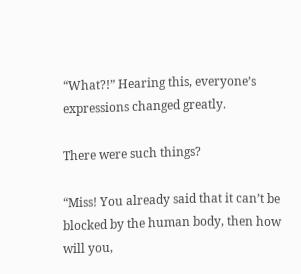“What?!” Hearing this, everyone’s expressions changed greatly.

There were such things?

“Miss! You already said that it can’t be blocked by the human body, then how will you,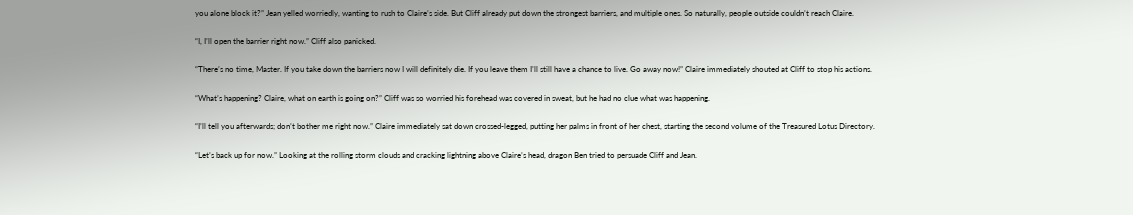you alone block it?” Jean yelled worriedly, wanting to rush to Claire’s side. But Cliff already put down the strongest barriers, and multiple ones. So naturally, people outside couldn’t reach Claire.

“I, I’ll open the barrier right now.” Cliff also panicked.

“There’s no time, Master. If you take down the barriers now I will definitely die. If you leave them I’ll still have a chance to live. Go away now!” Claire immediately shouted at Cliff to stop his actions.

“What’s happening? Claire, what on earth is going on?” Cliff was so worried his forehead was covered in sweat, but he had no clue what was happening.

“I’ll tell you afterwards; don’t bother me right now.” Claire immediately sat down crossed-legged, putting her palms in front of her chest, starting the second volume of the Treasured Lotus Directory.

“Let’s back up for now.” Looking at the rolling storm clouds and cracking lightning above Claire’s head, dragon Ben tried to persuade Cliff and Jean.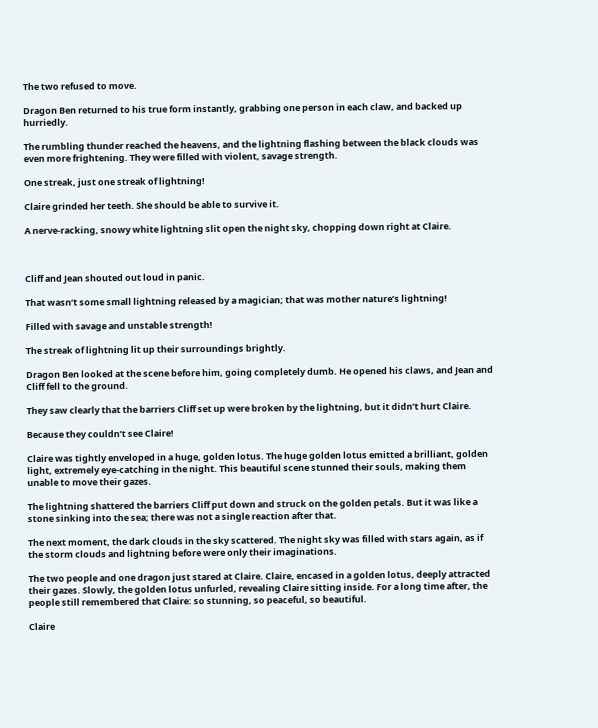The two refused to move.

Dragon Ben returned to his true form instantly, grabbing one person in each claw, and backed up hurriedly.

The rumbling thunder reached the heavens, and the lightning flashing between the black clouds was even more frightening. They were filled with violent, savage strength.

One streak, just one streak of lightning!

Claire grinded her teeth. She should be able to survive it.

A nerve-racking, snowy white lightning slit open the night sky, chopping down right at Claire.



Cliff and Jean shouted out loud in panic.

That wasn’t some small lightning released by a magician; that was mother nature’s lightning!

Filled with savage and unstable strength!

The streak of lightning lit up their surroundings brightly.

Dragon Ben looked at the scene before him, going completely dumb. He opened his claws, and Jean and Cliff fell to the ground.

They saw clearly that the barriers Cliff set up were broken by the lightning, but it didn’t hurt Claire.

Because they couldn’t see Claire!

Claire was tightly enveloped in a huge, golden lotus. The huge golden lotus emitted a brilliant, golden light, extremely eye-catching in the night. This beautiful scene stunned their souls, making them unable to move their gazes.

The lightning shattered the barriers Cliff put down and struck on the golden petals. But it was like a stone sinking into the sea; there was not a single reaction after that.

The next moment, the dark clouds in the sky scattered. The night sky was filled with stars again, as if the storm clouds and lightning before were only their imaginations.

The two people and one dragon just stared at Claire. Claire, encased in a golden lotus, deeply attracted their gazes. Slowly, the golden lotus unfurled, revealing Claire sitting inside. For a long time after, the people still remembered that Claire: so stunning, so peaceful, so beautiful.

Claire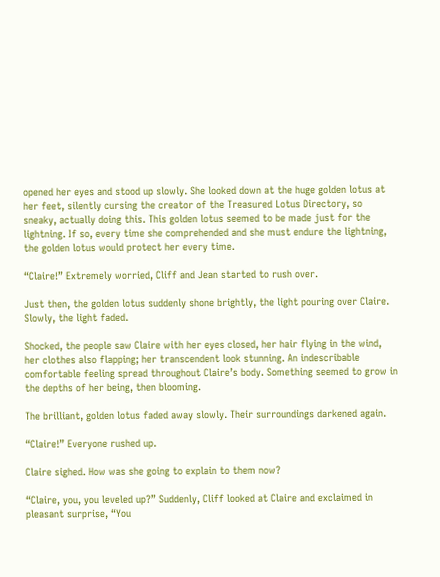opened her eyes and stood up slowly. She looked down at the huge golden lotus at her feet, silently cursing the creator of the Treasured Lotus Directory, so sneaky, actually doing this. This golden lotus seemed to be made just for the lightning. If so, every time she comprehended and she must endure the lightning, the golden lotus would protect her every time.

“Claire!” Extremely worried, Cliff and Jean started to rush over.

Just then, the golden lotus suddenly shone brightly, the light pouring over Claire. Slowly, the light faded.

Shocked, the people saw Claire with her eyes closed, her hair flying in the wind, her clothes also flapping; her transcendent look stunning. An indescribable comfortable feeling spread throughout Claire’s body. Something seemed to grow in the depths of her being, then blooming.

The brilliant, golden lotus faded away slowly. Their surroundings darkened again.

“Claire!” Everyone rushed up.

Claire sighed. How was she going to explain to them now?

“Claire, you, you leveled up?” Suddenly, Cliff looked at Claire and exclaimed in pleasant surprise, “You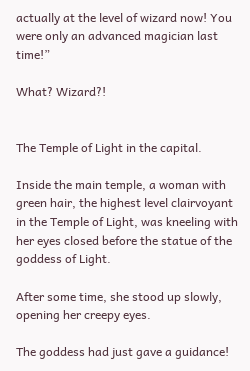actually at the level of wizard now! You were only an advanced magician last time!”

What? Wizard?!


The Temple of Light in the capital.

Inside the main temple, a woman with green hair, the highest level clairvoyant in the Temple of Light, was kneeling with her eyes closed before the statue of the goddess of Light.

After some time, she stood up slowly, opening her creepy eyes.

The goddess had just gave a guidance!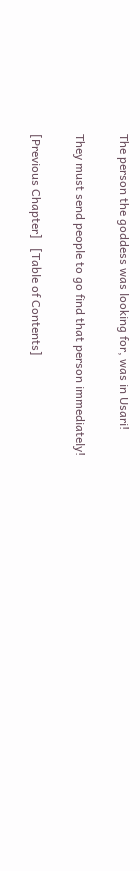The person the goddess was looking for, was in Usari!

They must send people to go find that person immediately!

[Previous Chapter]   [Table of Contents]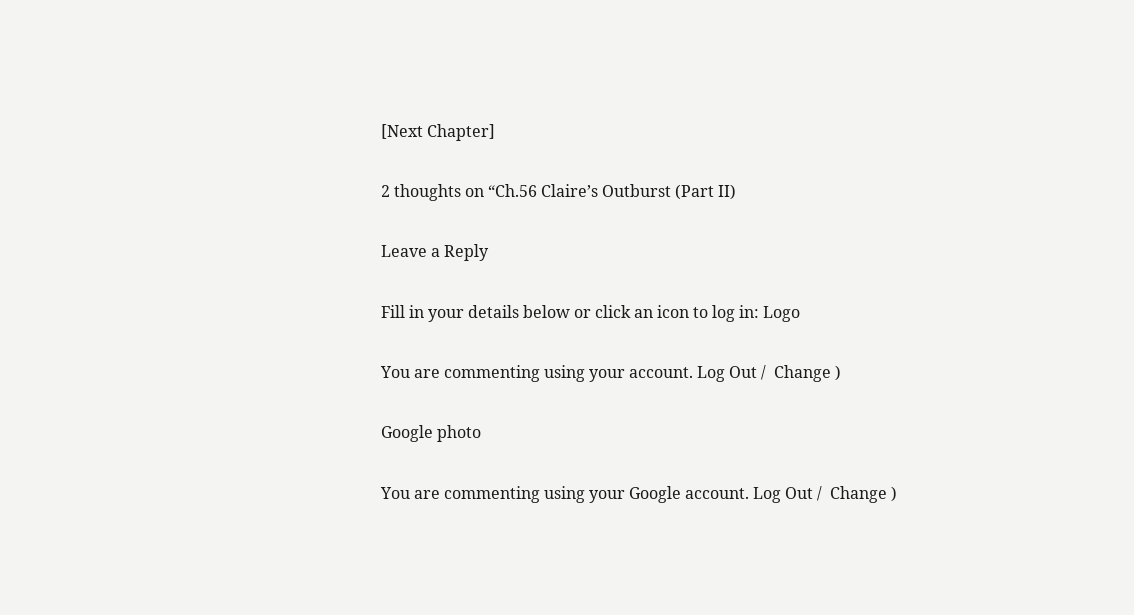[Next Chapter]

2 thoughts on “Ch.56 Claire’s Outburst (Part II)

Leave a Reply

Fill in your details below or click an icon to log in: Logo

You are commenting using your account. Log Out /  Change )

Google photo

You are commenting using your Google account. Log Out /  Change )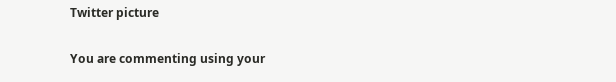Twitter picture

You are commenting using your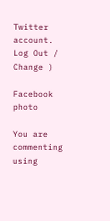Twitter account. Log Out /  Change )

Facebook photo

You are commenting using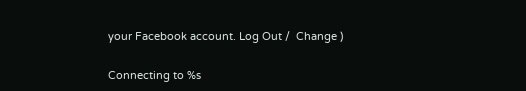your Facebook account. Log Out /  Change )

Connecting to %s